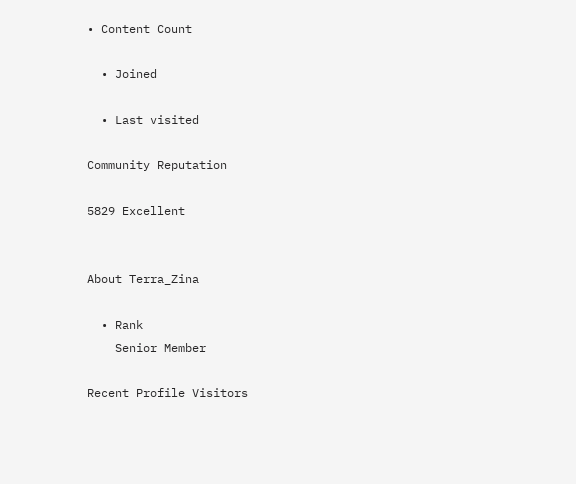• Content Count

  • Joined

  • Last visited

Community Reputation

5829 Excellent


About Terra_Zina

  • Rank
    Senior Member

Recent Profile Visitors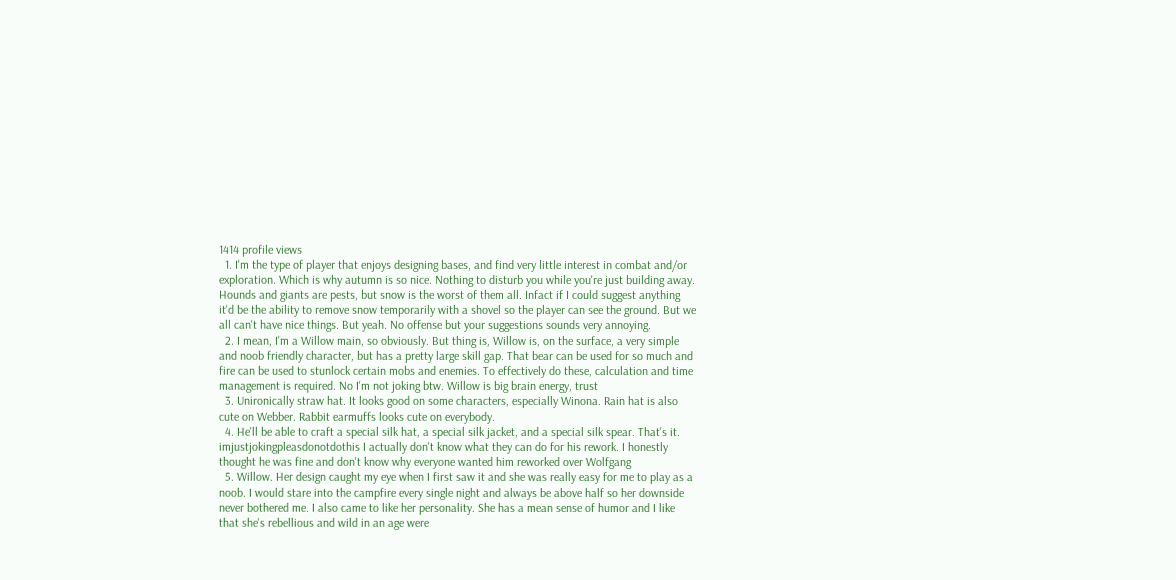1414 profile views
  1. I'm the type of player that enjoys designing bases, and find very little interest in combat and/or exploration. Which is why autumn is so nice. Nothing to disturb you while you're just building away. Hounds and giants are pests, but snow is the worst of them all. Infact if I could suggest anything it'd be the ability to remove snow temporarily with a shovel so the player can see the ground. But we all can't have nice things. But yeah. No offense but your suggestions sounds very annoying.
  2. I mean, I'm a Willow main, so obviously. But thing is, Willow is, on the surface, a very simple and noob friendly character, but has a pretty large skill gap. That bear can be used for so much and fire can be used to stunlock certain mobs and enemies. To effectively do these, calculation and time management is required. No I'm not joking btw. Willow is big brain energy, trust
  3. Unironically straw hat. It looks good on some characters, especially Winona. Rain hat is also cute on Webber. Rabbit earmuffs looks cute on everybody.
  4. He'll be able to craft a special silk hat, a special silk jacket, and a special silk spear. That's it. imjustjokingpleasdonotdothis I actually don't know what they can do for his rework. I honestly thought he was fine and don't know why everyone wanted him reworked over Wolfgang
  5. Willow. Her design caught my eye when I first saw it and she was really easy for me to play as a noob. I would stare into the campfire every single night and always be above half so her downside never bothered me. I also came to like her personality. She has a mean sense of humor and I like that she's rebellious and wild in an age were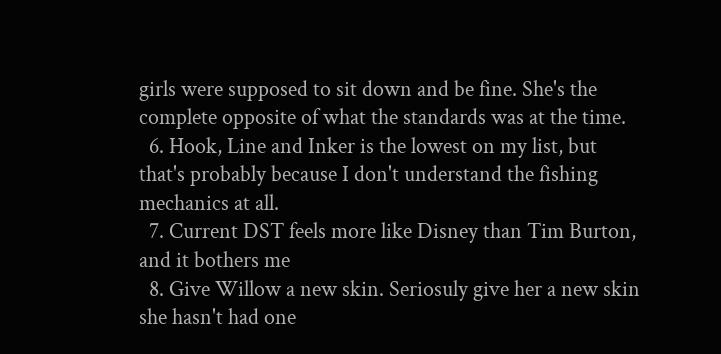girls were supposed to sit down and be fine. She's the complete opposite of what the standards was at the time.
  6. Hook, Line and Inker is the lowest on my list, but that's probably because I don't understand the fishing mechanics at all.
  7. Current DST feels more like Disney than Tim Burton, and it bothers me
  8. Give Willow a new skin. Seriosuly give her a new skin she hasn't had one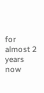for almost 2 years now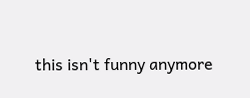this isn't funny anymore